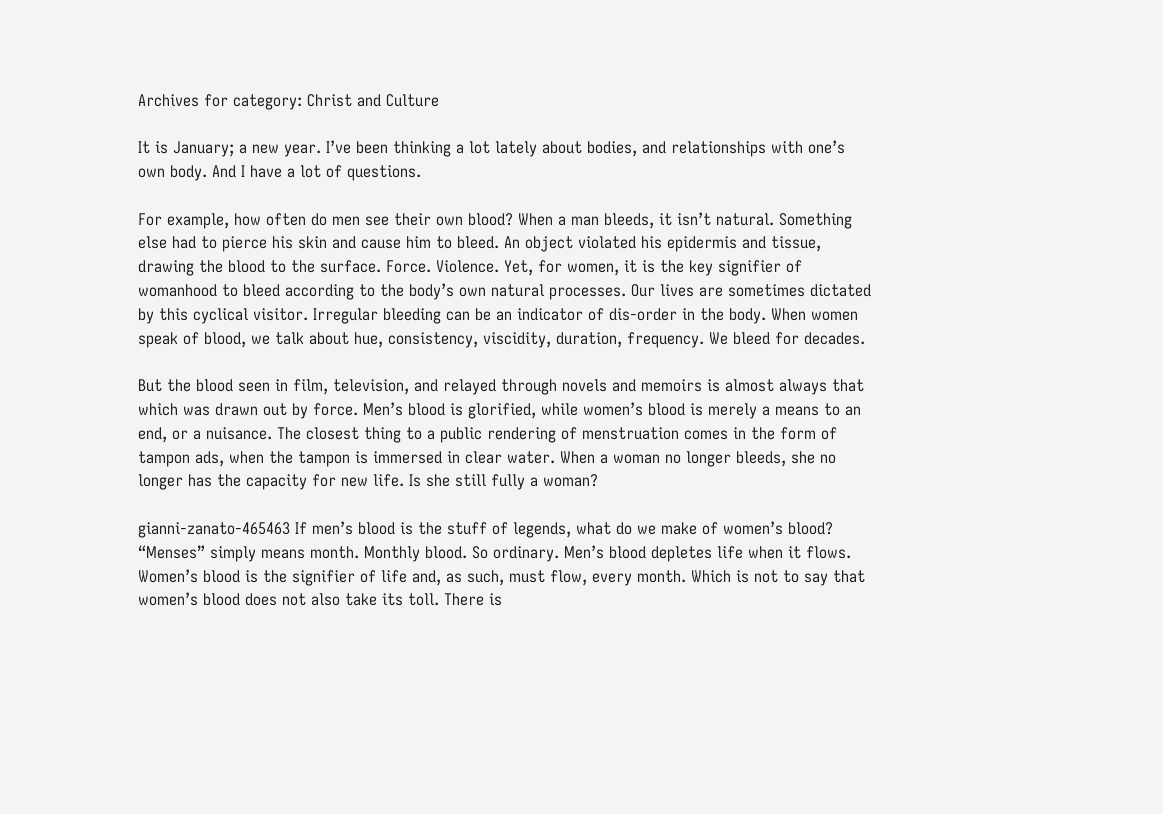Archives for category: Christ and Culture

It is January; a new year. I’ve been thinking a lot lately about bodies, and relationships with one’s own body. And I have a lot of questions.

For example, how often do men see their own blood? When a man bleeds, it isn’t natural. Something else had to pierce his skin and cause him to bleed. An object violated his epidermis and tissue, drawing the blood to the surface. Force. Violence. Yet, for women, it is the key signifier of womanhood to bleed according to the body’s own natural processes. Our lives are sometimes dictated by this cyclical visitor. Irregular bleeding can be an indicator of dis-order in the body. When women speak of blood, we talk about hue, consistency, viscidity, duration, frequency. We bleed for decades.

But the blood seen in film, television, and relayed through novels and memoirs is almost always that which was drawn out by force. Men’s blood is glorified, while women’s blood is merely a means to an end, or a nuisance. The closest thing to a public rendering of menstruation comes in the form of tampon ads, when the tampon is immersed in clear water. When a woman no longer bleeds, she no longer has the capacity for new life. Is she still fully a woman?

gianni-zanato-465463 If men’s blood is the stuff of legends, what do we make of women’s blood? “Menses” simply means month. Monthly blood. So ordinary. Men’s blood depletes life when it flows. Women’s blood is the signifier of life and, as such, must flow, every month. Which is not to say that women’s blood does not also take its toll. There is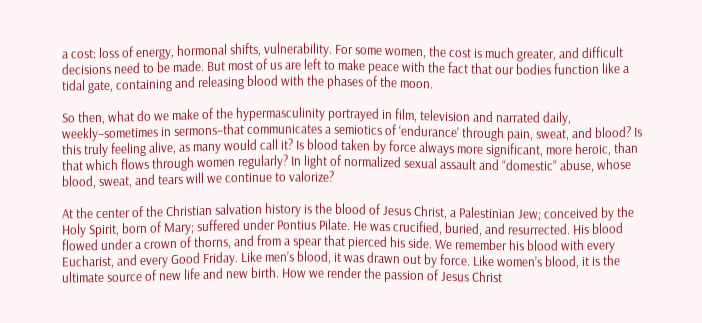a cost: loss of energy, hormonal shifts, vulnerability. For some women, the cost is much greater, and difficult decisions need to be made. But most of us are left to make peace with the fact that our bodies function like a tidal gate, containing and releasing blood with the phases of the moon.

So then, what do we make of the hypermasculinity portrayed in film, television and narrated daily, weekly–sometimes in sermons–that communicates a semiotics of ‘endurance’ through pain, sweat, and blood? Is this truly feeling alive, as many would call it? Is blood taken by force always more significant, more heroic, than that which flows through women regularly? In light of normalized sexual assault and “domestic” abuse, whose blood, sweat, and tears will we continue to valorize?

At the center of the Christian salvation history is the blood of Jesus Christ, a Palestinian Jew; conceived by the Holy Spirit, born of Mary; suffered under Pontius Pilate. He was crucified, buried, and resurrected. His blood flowed under a crown of thorns, and from a spear that pierced his side. We remember his blood with every Eucharist, and every Good Friday. Like men’s blood, it was drawn out by force. Like women’s blood, it is the ultimate source of new life and new birth. How we render the passion of Jesus Christ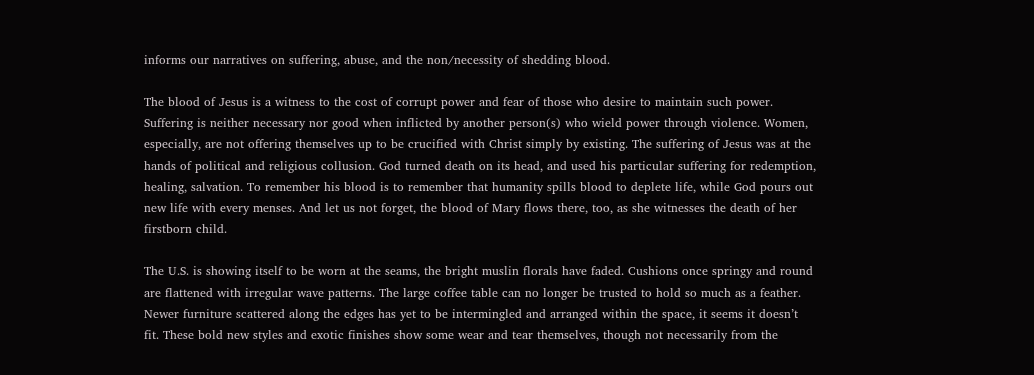informs our narratives on suffering, abuse, and the non/necessity of shedding blood.

The blood of Jesus is a witness to the cost of corrupt power and fear of those who desire to maintain such power. Suffering is neither necessary nor good when inflicted by another person(s) who wield power through violence. Women, especially, are not offering themselves up to be crucified with Christ simply by existing. The suffering of Jesus was at the hands of political and religious collusion. God turned death on its head, and used his particular suffering for redemption, healing, salvation. To remember his blood is to remember that humanity spills blood to deplete life, while God pours out new life with every menses. And let us not forget, the blood of Mary flows there, too, as she witnesses the death of her firstborn child.

The U.S. is showing itself to be worn at the seams, the bright muslin florals have faded. Cushions once springy and round are flattened with irregular wave patterns. The large coffee table can no longer be trusted to hold so much as a feather. Newer furniture scattered along the edges has yet to be intermingled and arranged within the space, it seems it doesn’t fit. These bold new styles and exotic finishes show some wear and tear themselves, though not necessarily from the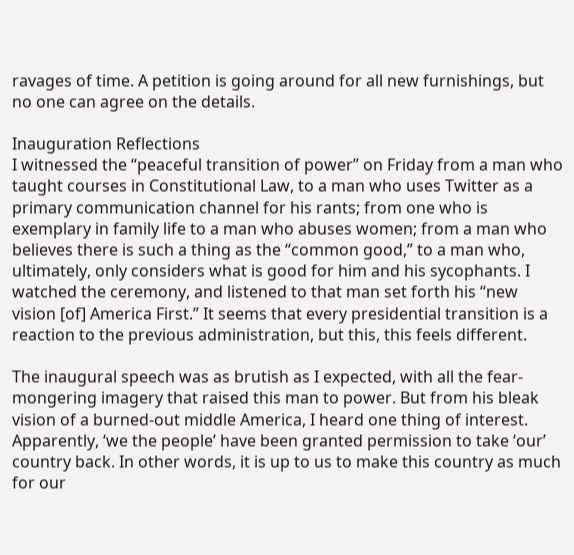ravages of time. A petition is going around for all new furnishings, but no one can agree on the details.

Inauguration Reflections
I witnessed the “peaceful transition of power” on Friday from a man who taught courses in Constitutional Law, to a man who uses Twitter as a primary communication channel for his rants; from one who is exemplary in family life to a man who abuses women; from a man who believes there is such a thing as the “common good,” to a man who, ultimately, only considers what is good for him and his sycophants. I watched the ceremony, and listened to that man set forth his “new vision [of] America First.” It seems that every presidential transition is a reaction to the previous administration, but this, this feels different.

The inaugural speech was as brutish as I expected, with all the fear-mongering imagery that raised this man to power. But from his bleak vision of a burned-out middle America, I heard one thing of interest. Apparently, ‘we the people’ have been granted permission to take ‘our’ country back. In other words, it is up to us to make this country as much for our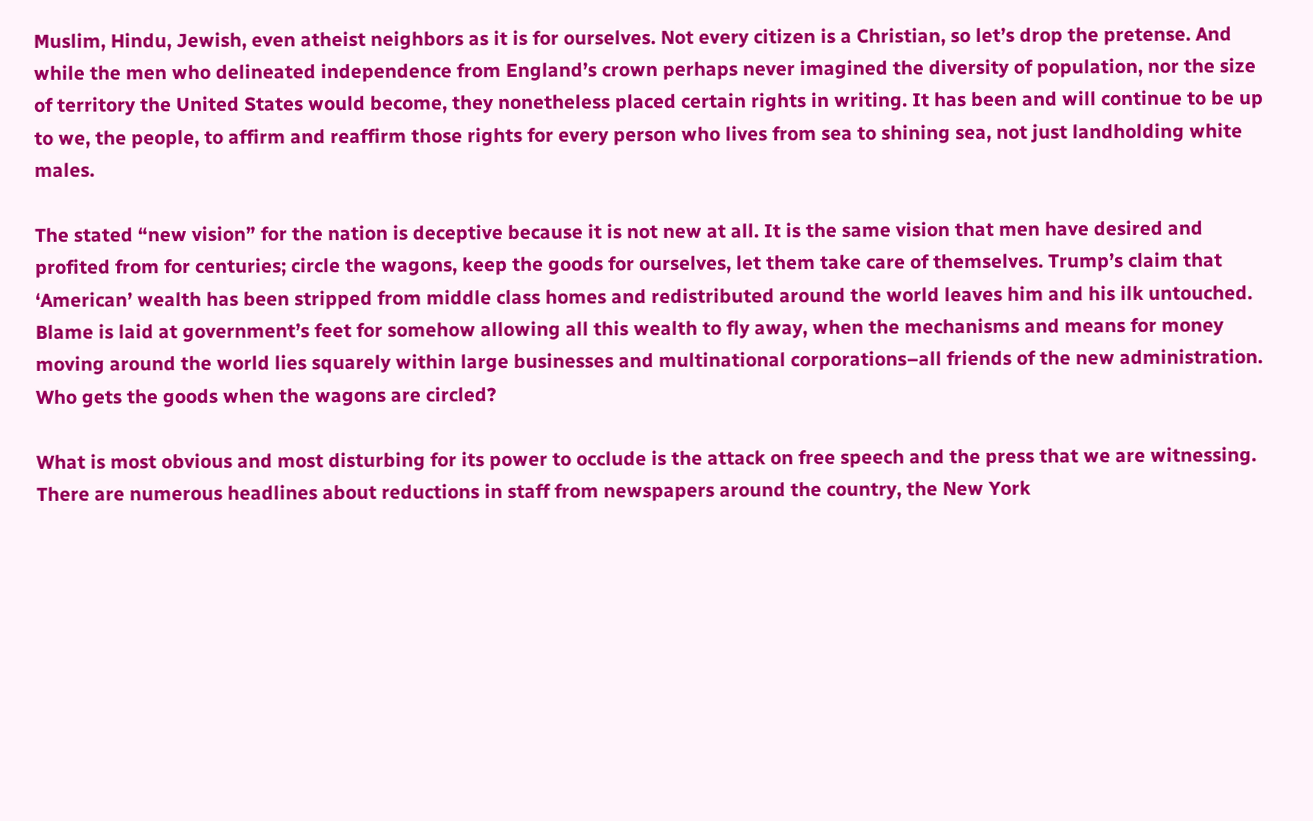Muslim, Hindu, Jewish, even atheist neighbors as it is for ourselves. Not every citizen is a Christian, so let’s drop the pretense. And while the men who delineated independence from England’s crown perhaps never imagined the diversity of population, nor the size of territory the United States would become, they nonetheless placed certain rights in writing. It has been and will continue to be up to we, the people, to affirm and reaffirm those rights for every person who lives from sea to shining sea, not just landholding white males.

The stated “new vision” for the nation is deceptive because it is not new at all. It is the same vision that men have desired and profited from for centuries; circle the wagons, keep the goods for ourselves, let them take care of themselves. Trump’s claim that ‘American’ wealth has been stripped from middle class homes and redistributed around the world leaves him and his ilk untouched. Blame is laid at government’s feet for somehow allowing all this wealth to fly away, when the mechanisms and means for money moving around the world lies squarely within large businesses and multinational corporations–all friends of the new administration. Who gets the goods when the wagons are circled?

What is most obvious and most disturbing for its power to occlude is the attack on free speech and the press that we are witnessing. There are numerous headlines about reductions in staff from newspapers around the country, the New York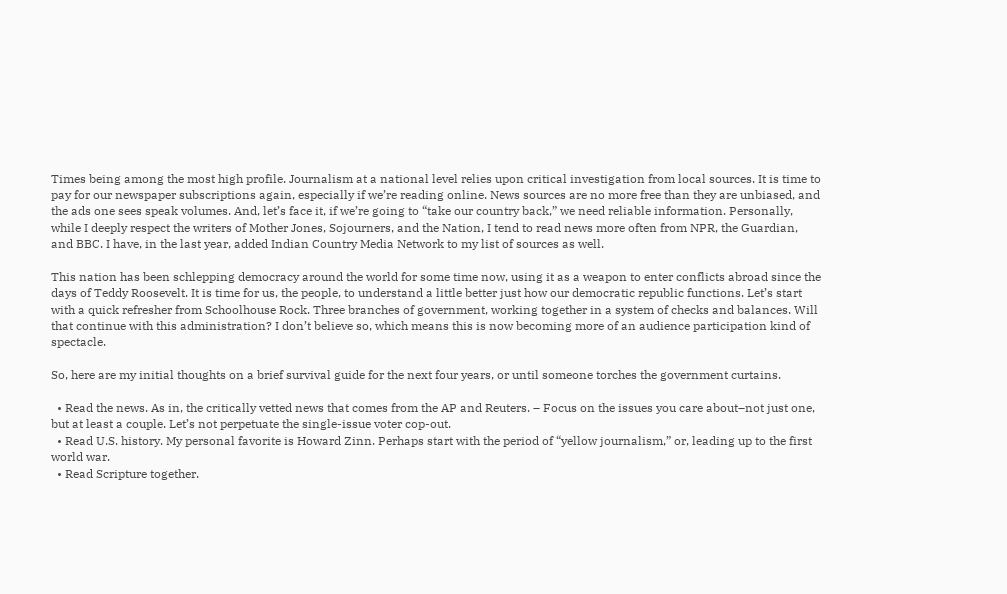Times being among the most high profile. Journalism at a national level relies upon critical investigation from local sources. It is time to pay for our newspaper subscriptions again, especially if we’re reading online. News sources are no more free than they are unbiased, and the ads one sees speak volumes. And, let’s face it, if we’re going to “take our country back,” we need reliable information. Personally, while I deeply respect the writers of Mother Jones, Sojourners, and the Nation, I tend to read news more often from NPR, the Guardian, and BBC. I have, in the last year, added Indian Country Media Network to my list of sources as well.

This nation has been schlepping democracy around the world for some time now, using it as a weapon to enter conflicts abroad since the days of Teddy Roosevelt. It is time for us, the people, to understand a little better just how our democratic republic functions. Let’s start with a quick refresher from Schoolhouse Rock. Three branches of government, working together in a system of checks and balances. Will that continue with this administration? I don’t believe so, which means this is now becoming more of an audience participation kind of spectacle.

So, here are my initial thoughts on a brief survival guide for the next four years, or until someone torches the government curtains.

  • Read the news. As in, the critically vetted news that comes from the AP and Reuters. – Focus on the issues you care about–not just one, but at least a couple. Let’s not perpetuate the single-issue voter cop-out.
  • Read U.S. history. My personal favorite is Howard Zinn. Perhaps start with the period of “yellow journalism,” or, leading up to the first world war.
  • Read Scripture together.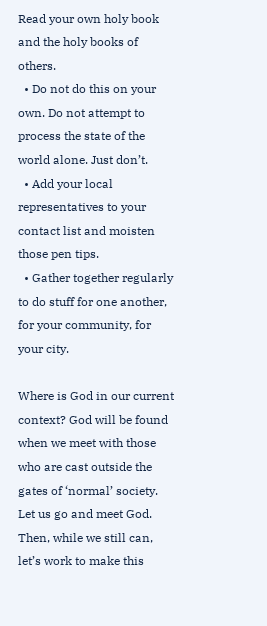Read your own holy book and the holy books of others.
  • Do not do this on your own. Do not attempt to process the state of the world alone. Just don’t.
  • Add your local representatives to your contact list and moisten those pen tips.
  • Gather together regularly to do stuff for one another, for your community, for your city.

Where is God in our current context? God will be found when we meet with those who are cast outside the gates of ‘normal’ society. Let us go and meet God. Then, while we still can, let’s work to make this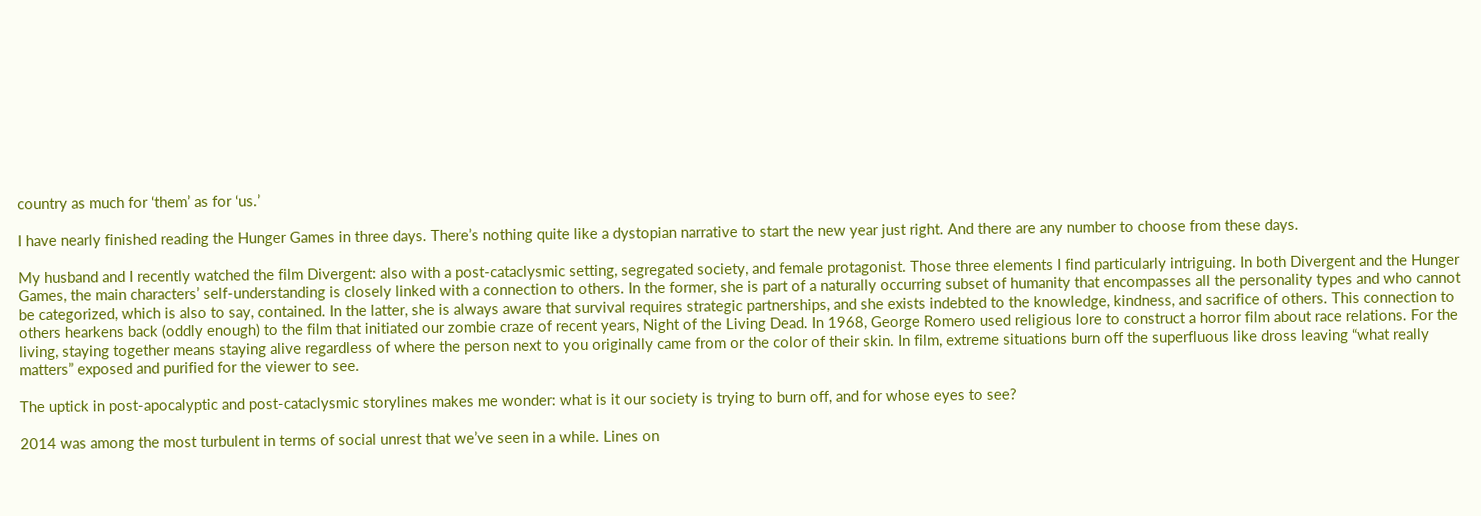country as much for ‘them’ as for ‘us.’

I have nearly finished reading the Hunger Games in three days. There’s nothing quite like a dystopian narrative to start the new year just right. And there are any number to choose from these days.

My husband and I recently watched the film Divergent: also with a post-cataclysmic setting, segregated society, and female protagonist. Those three elements I find particularly intriguing. In both Divergent and the Hunger Games, the main characters’ self-understanding is closely linked with a connection to others. In the former, she is part of a naturally occurring subset of humanity that encompasses all the personality types and who cannot be categorized, which is also to say, contained. In the latter, she is always aware that survival requires strategic partnerships, and she exists indebted to the knowledge, kindness, and sacrifice of others. This connection to others hearkens back (oddly enough) to the film that initiated our zombie craze of recent years, Night of the Living Dead. In 1968, George Romero used religious lore to construct a horror film about race relations. For the living, staying together means staying alive regardless of where the person next to you originally came from or the color of their skin. In film, extreme situations burn off the superfluous like dross leaving “what really matters” exposed and purified for the viewer to see.

The uptick in post-apocalyptic and post-cataclysmic storylines makes me wonder: what is it our society is trying to burn off, and for whose eyes to see?

2014 was among the most turbulent in terms of social unrest that we’ve seen in a while. Lines on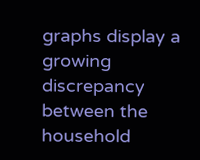graphs display a growing discrepancy between the household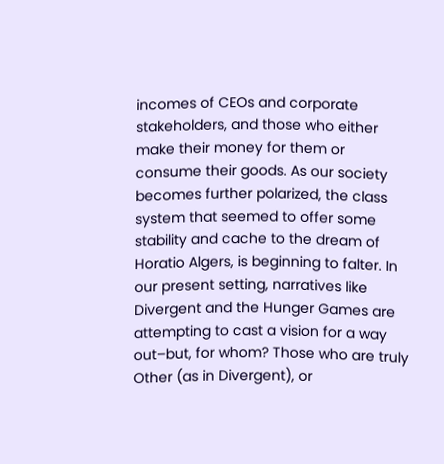incomes of CEOs and corporate stakeholders, and those who either make their money for them or consume their goods. As our society becomes further polarized, the class system that seemed to offer some stability and cache to the dream of Horatio Algers, is beginning to falter. In our present setting, narratives like Divergent and the Hunger Games are attempting to cast a vision for a way out–but, for whom? Those who are truly Other (as in Divergent), or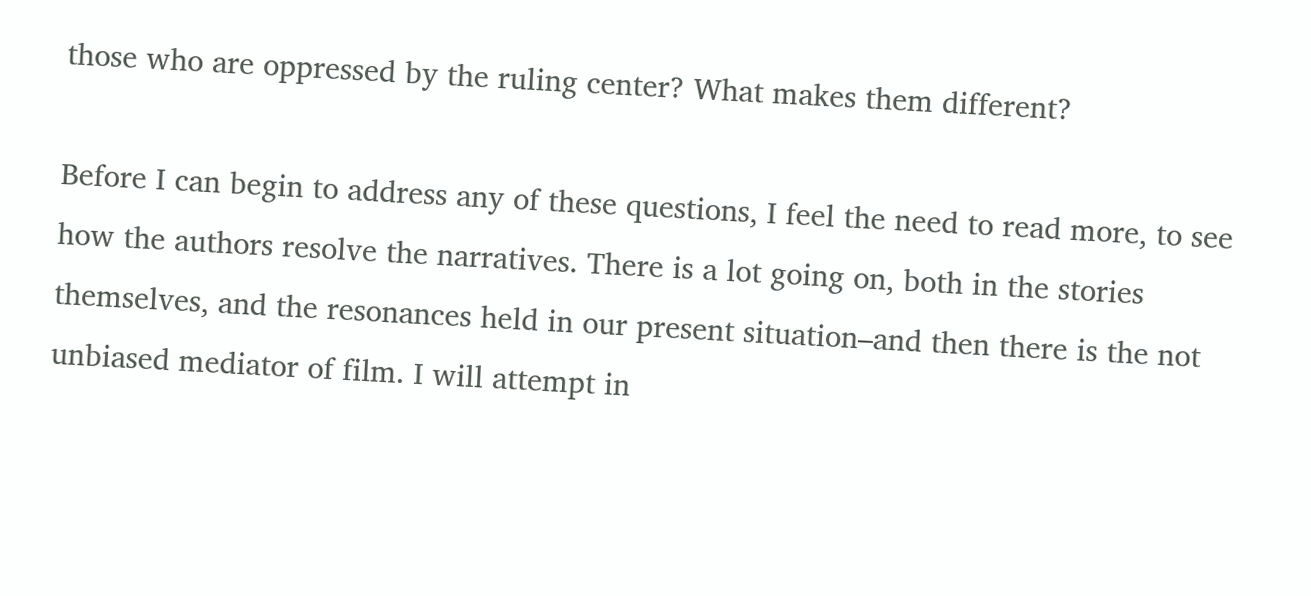those who are oppressed by the ruling center? What makes them different?

Before I can begin to address any of these questions, I feel the need to read more, to see how the authors resolve the narratives. There is a lot going on, both in the stories themselves, and the resonances held in our present situation–and then there is the not unbiased mediator of film. I will attempt in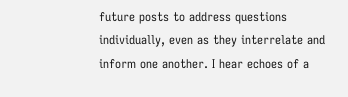future posts to address questions individually, even as they interrelate and inform one another. I hear echoes of a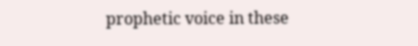prophetic voice in these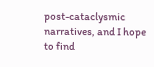post-cataclysmic narratives, and I hope to find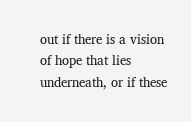out if there is a vision of hope that lies underneath, or if these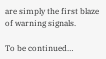are simply the first blaze of warning signals.

To be continued…